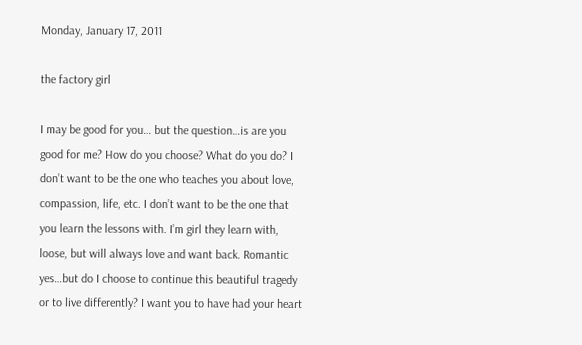Monday, January 17, 2011

the factory girl

I may be good for you… but the question…is are you good for me? How do you choose? What do you do? I don’t want to be the one who teaches you about love, compassion, life, etc. I don’t want to be the one that you learn the lessons with. I’m girl they learn with, loose, but will always love and want back. Romantic yes…but do I choose to continue this beautiful tragedy or to live differently? I want you to have had your heart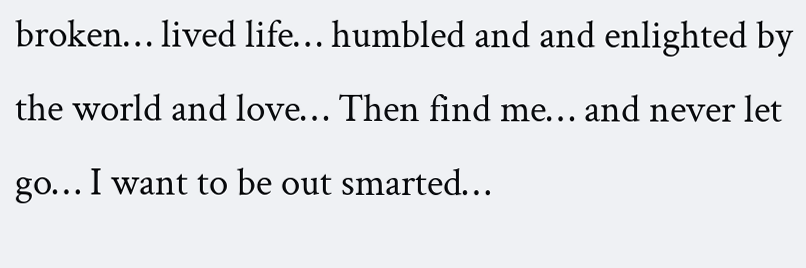broken… lived life… humbled and and enlighted by the world and love… Then find me… and never let go… I want to be out smarted…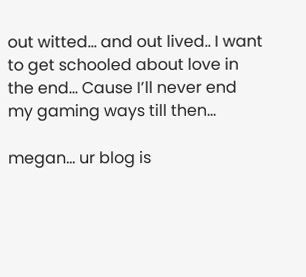out witted… and out lived.. I want to get schooled about love in the end… Cause I’ll never end my gaming ways till then…

megan... ur blog is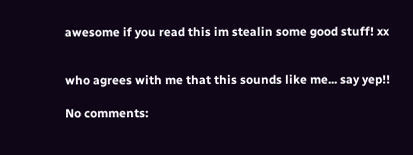awesome if you read this im stealin some good stuff! xx


who agrees with me that this sounds like me... say yep!!

No comments: